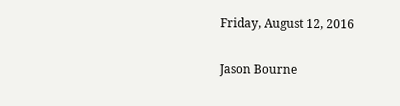Friday, August 12, 2016

Jason Bourne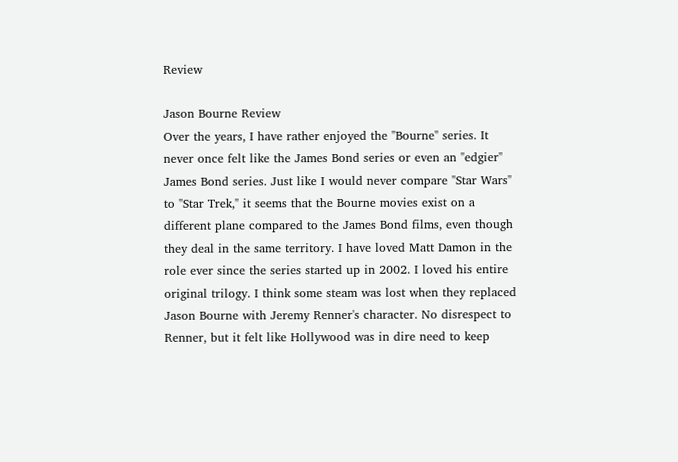Review

Jason Bourne Review
Over the years, I have rather enjoyed the "Bourne" series. It never once felt like the James Bond series or even an "edgier" James Bond series. Just like I would never compare "Star Wars" to "Star Trek," it seems that the Bourne movies exist on a different plane compared to the James Bond films, even though they deal in the same territory. I have loved Matt Damon in the role ever since the series started up in 2002. I loved his entire original trilogy. I think some steam was lost when they replaced Jason Bourne with Jeremy Renner's character. No disrespect to Renner, but it felt like Hollywood was in dire need to keep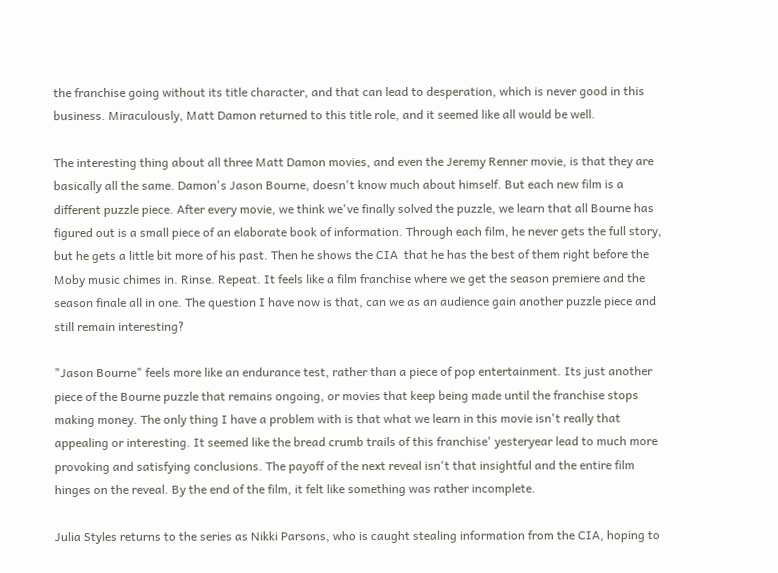the franchise going without its title character, and that can lead to desperation, which is never good in this business. Miraculously, Matt Damon returned to this title role, and it seemed like all would be well.

The interesting thing about all three Matt Damon movies, and even the Jeremy Renner movie, is that they are basically all the same. Damon's Jason Bourne, doesn't know much about himself. But each new film is a different puzzle piece. After every movie, we think we've finally solved the puzzle, we learn that all Bourne has figured out is a small piece of an elaborate book of information. Through each film, he never gets the full story,  but he gets a little bit more of his past. Then he shows the CIA  that he has the best of them right before the Moby music chimes in. Rinse. Repeat. It feels like a film franchise where we get the season premiere and the season finale all in one. The question I have now is that, can we as an audience gain another puzzle piece and still remain interesting?

"Jason Bourne" feels more like an endurance test, rather than a piece of pop entertainment. Its just another piece of the Bourne puzzle that remains ongoing, or movies that keep being made until the franchise stops making money. The only thing I have a problem with is that what we learn in this movie isn't really that appealing or interesting. It seemed like the bread crumb trails of this franchise' yesteryear lead to much more provoking and satisfying conclusions. The payoff of the next reveal isn't that insightful and the entire film hinges on the reveal. By the end of the film, it felt like something was rather incomplete.

Julia Styles returns to the series as Nikki Parsons, who is caught stealing information from the CIA, hoping to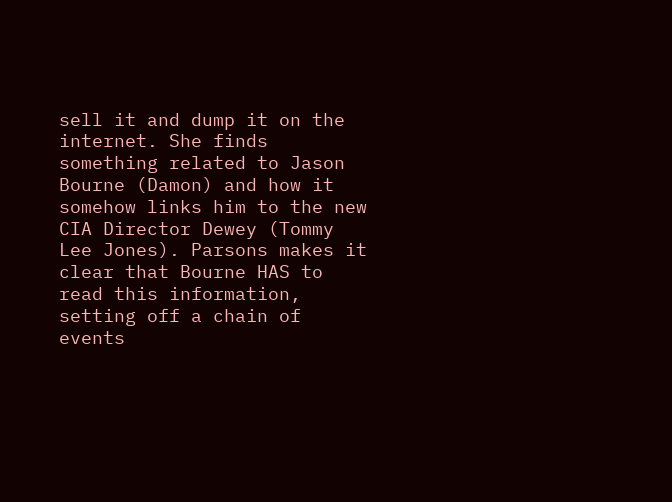sell it and dump it on the internet. She finds something related to Jason Bourne (Damon) and how it somehow links him to the new CIA Director Dewey (Tommy Lee Jones). Parsons makes it clear that Bourne HAS to read this information, setting off a chain of events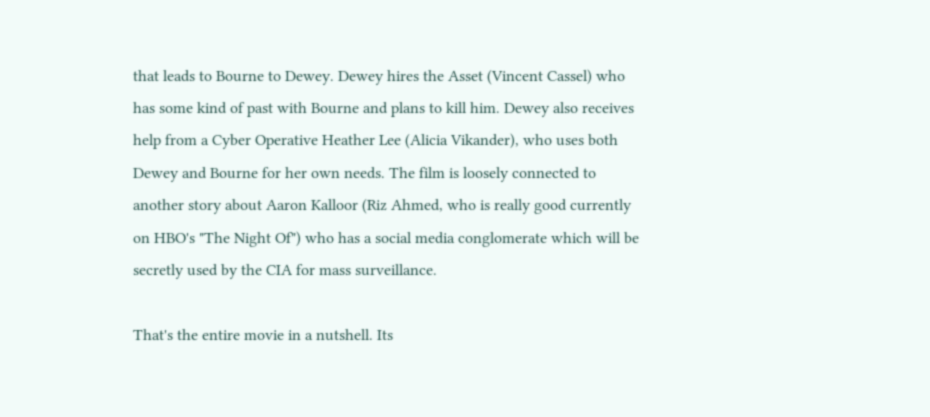that leads to Bourne to Dewey. Dewey hires the Asset (Vincent Cassel) who has some kind of past with Bourne and plans to kill him. Dewey also receives help from a Cyber Operative Heather Lee (Alicia Vikander), who uses both Dewey and Bourne for her own needs. The film is loosely connected to another story about Aaron Kalloor (Riz Ahmed, who is really good currently on HBO's "The Night Of") who has a social media conglomerate which will be secretly used by the CIA for mass surveillance.

That's the entire movie in a nutshell. Its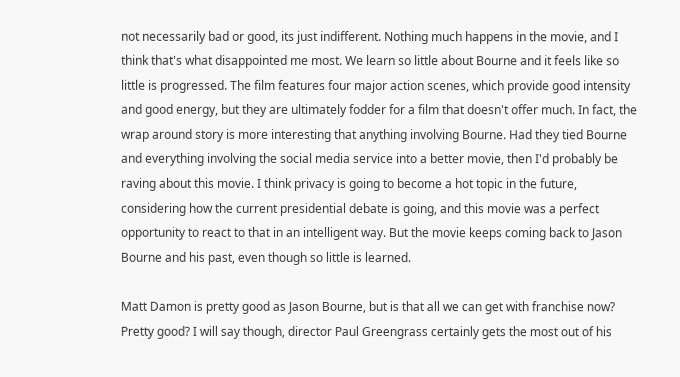not necessarily bad or good, its just indifferent. Nothing much happens in the movie, and I think that's what disappointed me most. We learn so little about Bourne and it feels like so little is progressed. The film features four major action scenes, which provide good intensity and good energy, but they are ultimately fodder for a film that doesn't offer much. In fact, the wrap around story is more interesting that anything involving Bourne. Had they tied Bourne and everything involving the social media service into a better movie, then I'd probably be raving about this movie. I think privacy is going to become a hot topic in the future, considering how the current presidential debate is going, and this movie was a perfect opportunity to react to that in an intelligent way. But the movie keeps coming back to Jason Bourne and his past, even though so little is learned.

Matt Damon is pretty good as Jason Bourne, but is that all we can get with franchise now? Pretty good? I will say though, director Paul Greengrass certainly gets the most out of his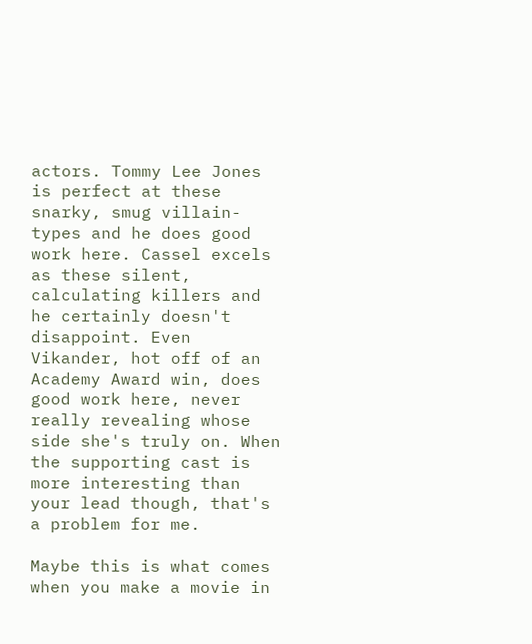actors. Tommy Lee Jones is perfect at these snarky, smug villain-types and he does good work here. Cassel excels as these silent, calculating killers and he certainly doesn't disappoint. Even Vikander, hot off of an Academy Award win, does good work here, never really revealing whose side she's truly on. When the supporting cast is more interesting than your lead though, that's a problem for me.

Maybe this is what comes when you make a movie in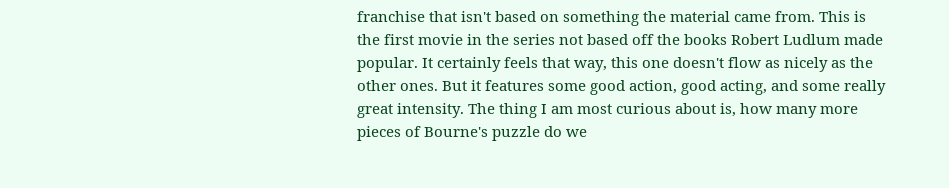franchise that isn't based on something the material came from. This is the first movie in the series not based off the books Robert Ludlum made popular. It certainly feels that way, this one doesn't flow as nicely as the other ones. But it features some good action, good acting, and some really great intensity. The thing I am most curious about is, how many more pieces of Bourne's puzzle do we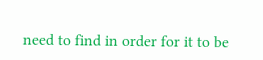need to find in order for it to be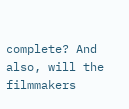complete? And also, will the filmmakers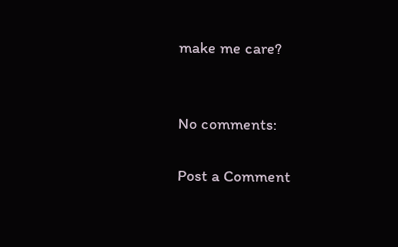make me care?


No comments:

Post a Comment